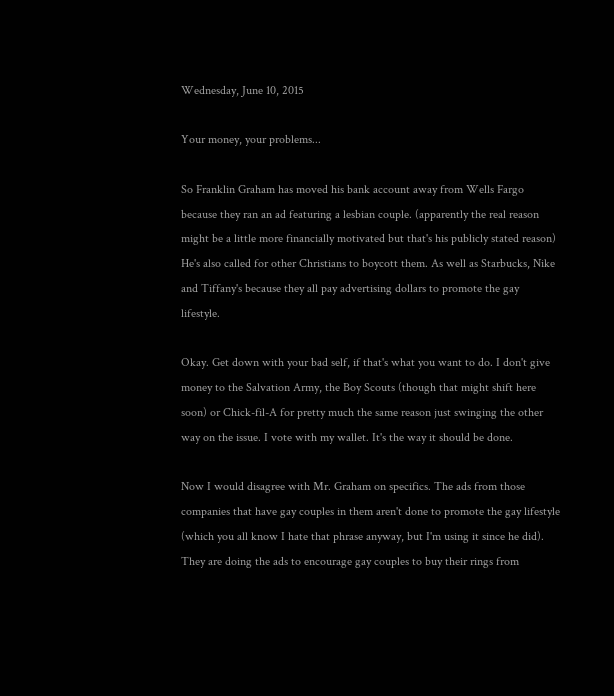Wednesday, June 10, 2015

Your money, your problems...

So Franklin Graham has moved his bank account away from Wells Fargo because they ran an ad featuring a lesbian couple. (apparently the real reason might be a little more financially motivated but that's his publicly stated reason) He's also called for other Christians to boycott them. As well as Starbucks, Nike and Tiffany's because they all pay advertising dollars to promote the gay lifestyle.

Okay. Get down with your bad self, if that's what you want to do. I don't give money to the Salvation Army, the Boy Scouts (though that might shift here soon) or Chick-fil-A for pretty much the same reason just swinging the other way on the issue. I vote with my wallet. It's the way it should be done.

Now I would disagree with Mr. Graham on specifics. The ads from those companies that have gay couples in them aren't done to promote the gay lifestyle (which you all know I hate that phrase anyway, but I'm using it since he did). They are doing the ads to encourage gay couples to buy their rings from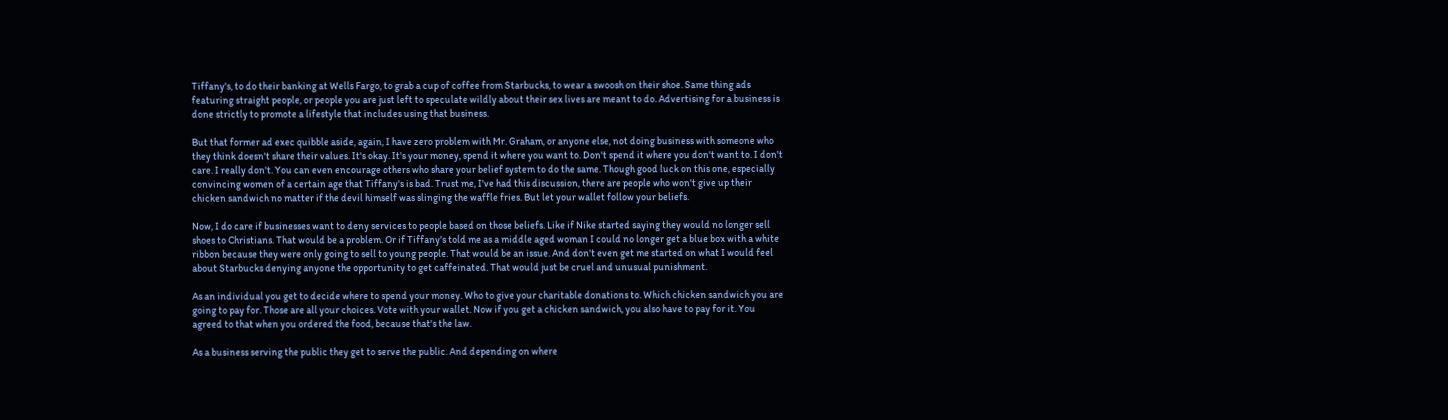Tiffany's, to do their banking at Wells Fargo, to grab a cup of coffee from Starbucks, to wear a swoosh on their shoe. Same thing ads featuring straight people, or people you are just left to speculate wildly about their sex lives are meant to do. Advertising for a business is done strictly to promote a lifestyle that includes using that business.

But that former ad exec quibble aside, again, I have zero problem with Mr. Graham, or anyone else, not doing business with someone who they think doesn't share their values. It's okay. It's your money, spend it where you want to. Don't spend it where you don't want to. I don't care. I really don't. You can even encourage others who share your belief system to do the same. Though good luck on this one, especially convincing women of a certain age that Tiffany's is bad. Trust me, I've had this discussion, there are people who won't give up their chicken sandwich no matter if the devil himself was slinging the waffle fries. But let your wallet follow your beliefs.

Now, I do care if businesses want to deny services to people based on those beliefs. Like if Nike started saying they would no longer sell shoes to Christians. That would be a problem. Or if Tiffany's told me as a middle aged woman I could no longer get a blue box with a white ribbon because they were only going to sell to young people. That would be an issue. And don't even get me started on what I would feel about Starbucks denying anyone the opportunity to get caffeinated. That would just be cruel and unusual punishment.

As an individual you get to decide where to spend your money. Who to give your charitable donations to. Which chicken sandwich you are going to pay for. Those are all your choices. Vote with your wallet. Now if you get a chicken sandwich, you also have to pay for it. You agreed to that when you ordered the food, because that's the law.

As a business serving the public they get to serve the public. And depending on where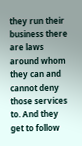they run their business there are laws around whom they can and cannot deny those services to. And they get to follow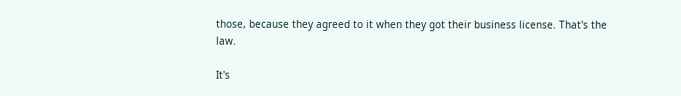those, because they agreed to it when they got their business license. That's the law.

It's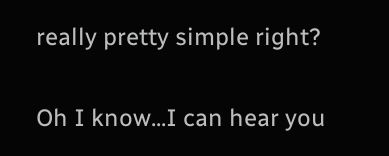really pretty simple right?

Oh I know...I can hear you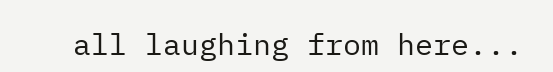all laughing from here...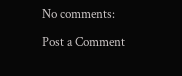No comments:

Post a Comment